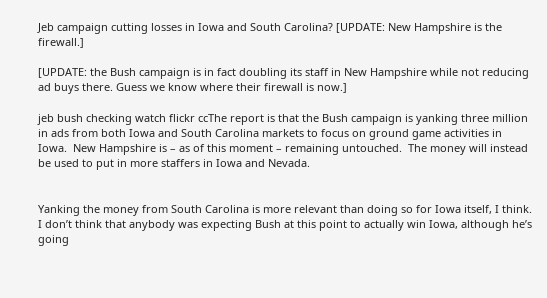Jeb campaign cutting losses in Iowa and South Carolina? [UPDATE: New Hampshire is the firewall.]

[UPDATE: the Bush campaign is in fact doubling its staff in New Hampshire while not reducing ad buys there. Guess we know where their firewall is now.]

jeb bush checking watch flickr ccThe report is that the Bush campaign is yanking three million in ads from both Iowa and South Carolina markets to focus on ground game activities in Iowa.  New Hampshire is – as of this moment – remaining untouched.  The money will instead be used to put in more staffers in Iowa and Nevada.


Yanking the money from South Carolina is more relevant than doing so for Iowa itself, I think. I don’t think that anybody was expecting Bush at this point to actually win Iowa, although he’s going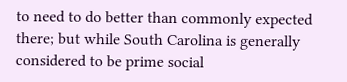to need to do better than commonly expected there; but while South Carolina is generally considered to be prime social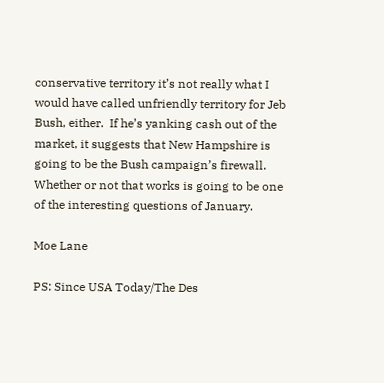conservative territory it’s not really what I would have called unfriendly territory for Jeb Bush, either.  If he’s yanking cash out of the market, it suggests that New Hampshire is going to be the Bush campaign’s firewall.  Whether or not that works is going to be one of the interesting questions of January.

Moe Lane

PS: Since USA Today/The Des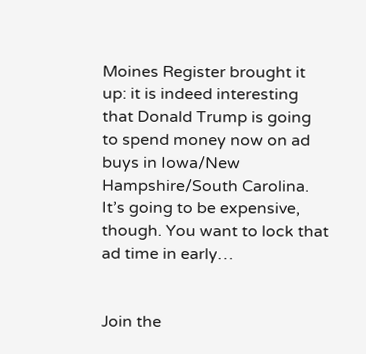Moines Register brought it up: it is indeed interesting that Donald Trump is going to spend money now on ad buys in Iowa/New Hampshire/South Carolina. It’s going to be expensive, though. You want to lock that ad time in early…


Join the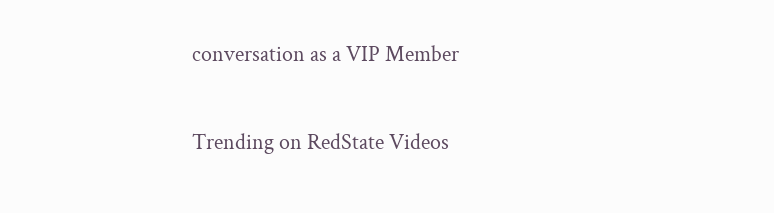conversation as a VIP Member

Trending on RedState Videos